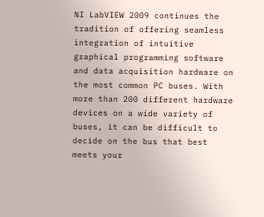NI LabVIEW 2009 continues the tradition of offering seamless integration of intuitive graphical programming software and data acquisition hardware on the most common PC buses. With more than 200 different hardware devices on a wide variety of buses, it can be difficult to decide on the bus that best meets your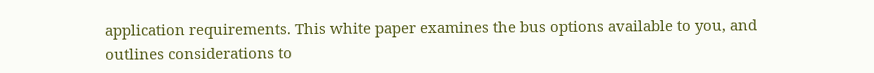application requirements. This white paper examines the bus options available to you, and outlines considerations to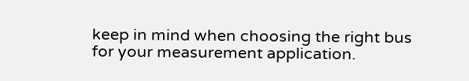keep in mind when choosing the right bus for your measurement application.